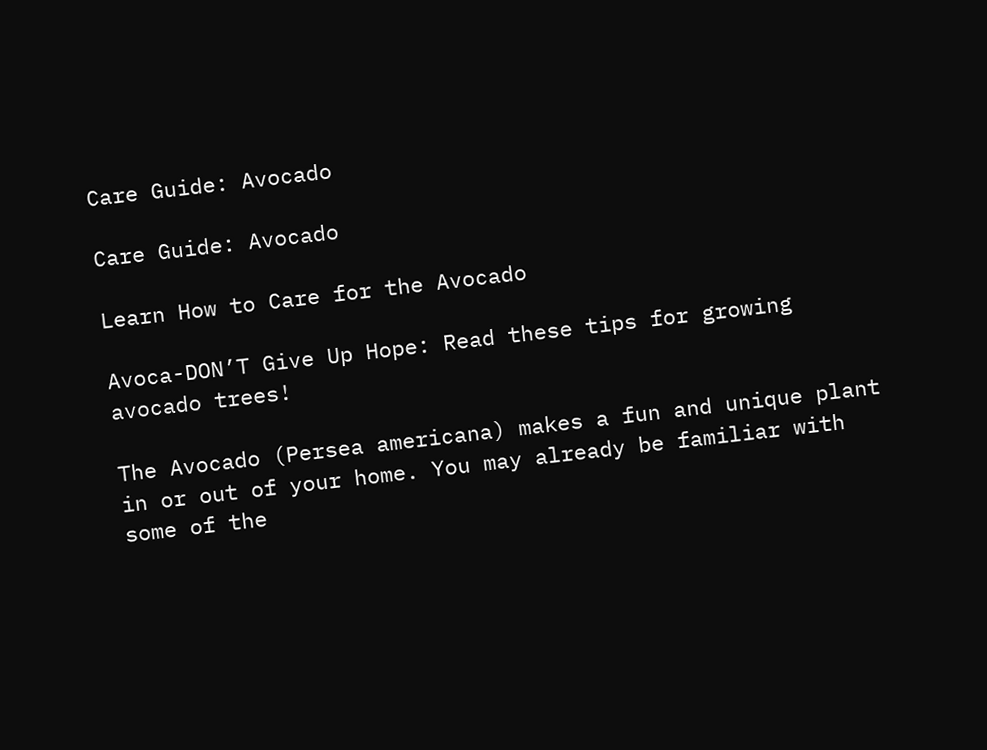Care Guide: Avocado

Care Guide: Avocado

Learn How to Care for the Avocado

Avoca-DON’T Give Up Hope: Read these tips for growing avocado trees!

The Avocado (Persea americana) makes a fun and unique plant in or out of your home. You may already be familiar with some of the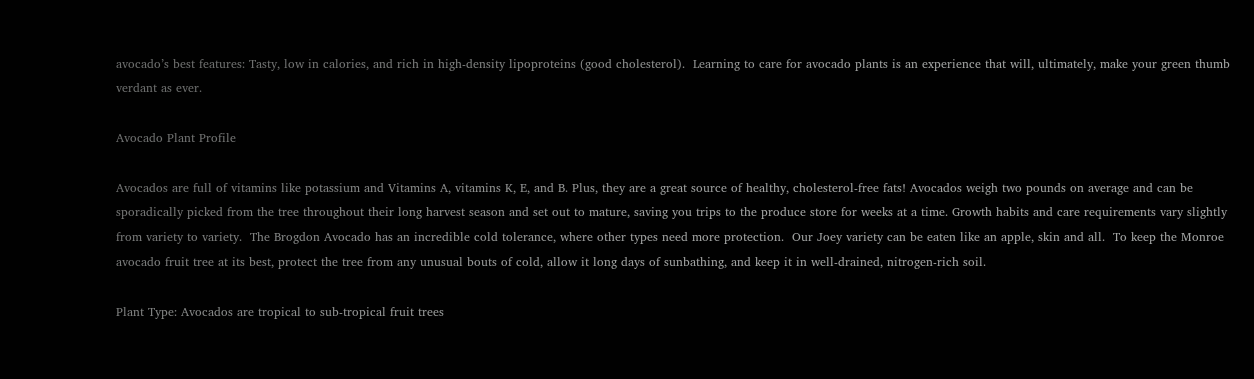avocado’s best features: Tasty, low in calories, and rich in high-density lipoproteins (good cholesterol).  Learning to care for avocado plants is an experience that will, ultimately, make your green thumb verdant as ever.

Avocado Plant Profile

Avocados are full of vitamins like potassium and Vitamins A, vitamins K, E, and B. Plus, they are a great source of healthy, cholesterol-free fats! Avocados weigh two pounds on average and can be sporadically picked from the tree throughout their long harvest season and set out to mature, saving you trips to the produce store for weeks at a time. Growth habits and care requirements vary slightly from variety to variety.  The Brogdon Avocado has an incredible cold tolerance, where other types need more protection.  Our Joey variety can be eaten like an apple, skin and all.  To keep the Monroe avocado fruit tree at its best, protect the tree from any unusual bouts of cold, allow it long days of sunbathing, and keep it in well-drained, nitrogen-rich soil.

Plant Type: Avocados are tropical to sub-tropical fruit trees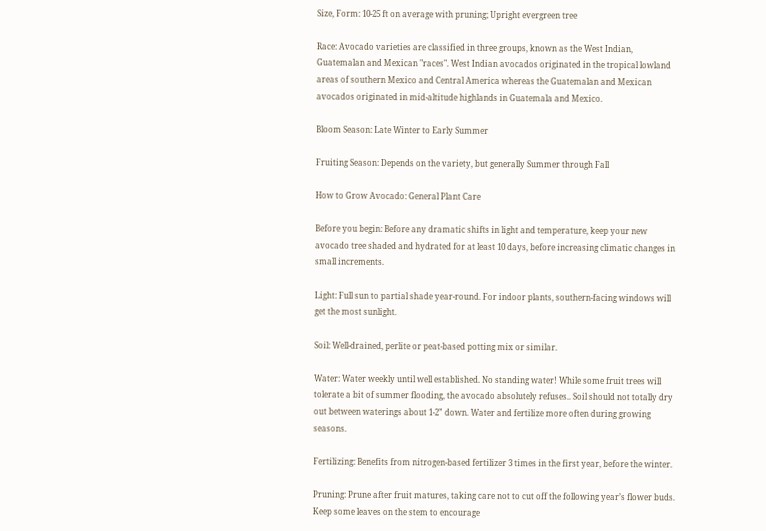Size, Form: 10-25 ft on average with pruning; Upright evergreen tree

Race: Avocado varieties are classified in three groups, known as the West Indian, Guatemalan and Mexican "races". West Indian avocados originated in the tropical lowland areas of southern Mexico and Central America whereas the Guatemalan and Mexican avocados originated in mid-altitude highlands in Guatemala and Mexico.

Bloom Season: Late Winter to Early Summer

Fruiting Season: Depends on the variety, but generally Summer through Fall

How to Grow Avocado: General Plant Care

Before you begin: Before any dramatic shifts in light and temperature, keep your new avocado tree shaded and hydrated for at least 10 days, before increasing climatic changes in small increments.

Light: Full sun to partial shade year-round. For indoor plants, southern-facing windows will get the most sunlight.

Soil: Well-drained, perlite or peat-based potting mix or similar.

Water: Water weekly until well established. No standing water! While some fruit trees will tolerate a bit of summer flooding, the avocado absolutely refuses.. Soil should not totally dry out between waterings about 1-2” down. Water and fertilize more often during growing seasons.

Fertilizing: Benefits from nitrogen-based fertilizer 3 times in the first year, before the winter.

Pruning: Prune after fruit matures, taking care not to cut off the following year’s flower buds.  Keep some leaves on the stem to encourage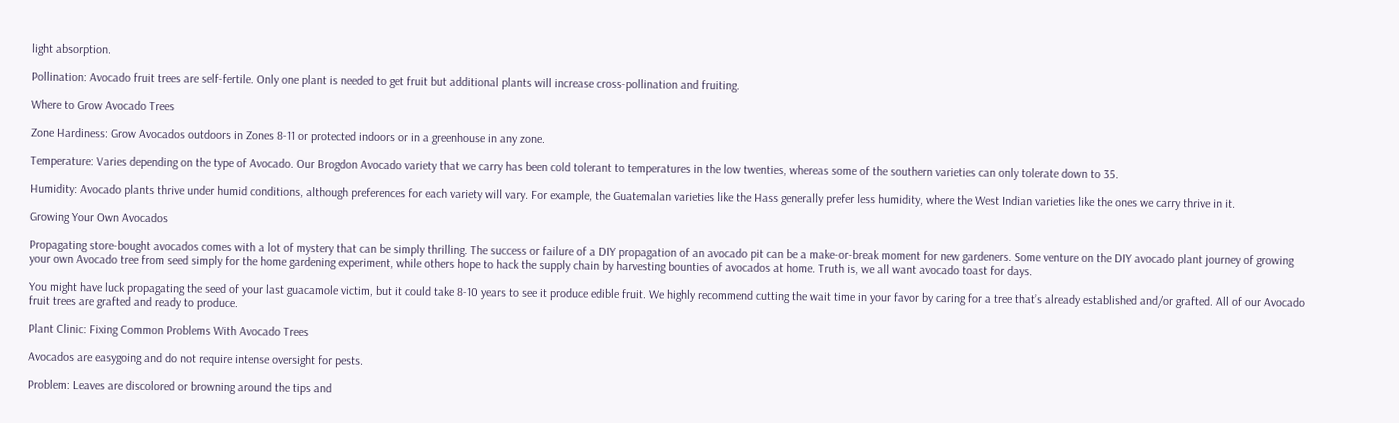light absorption.

Pollination: Avocado fruit trees are self-fertile. Only one plant is needed to get fruit but additional plants will increase cross-pollination and fruiting.

Where to Grow Avocado Trees

Zone Hardiness: Grow Avocados outdoors in Zones 8-11 or protected indoors or in a greenhouse in any zone.

Temperature: Varies depending on the type of Avocado. Our Brogdon Avocado variety that we carry has been cold tolerant to temperatures in the low twenties, whereas some of the southern varieties can only tolerate down to 35.

Humidity: Avocado plants thrive under humid conditions, although preferences for each variety will vary. For example, the Guatemalan varieties like the Hass generally prefer less humidity, where the West Indian varieties like the ones we carry thrive in it.

Growing Your Own Avocados

Propagating store-bought avocados comes with a lot of mystery that can be simply thrilling. The success or failure of a DIY propagation of an avocado pit can be a make-or-break moment for new gardeners. Some venture on the DIY avocado plant journey of growing your own Avocado tree from seed simply for the home gardening experiment, while others hope to hack the supply chain by harvesting bounties of avocados at home. Truth is, we all want avocado toast for days.

You might have luck propagating the seed of your last guacamole victim, but it could take 8-10 years to see it produce edible fruit. We highly recommend cutting the wait time in your favor by caring for a tree that’s already established and/or grafted. All of our Avocado fruit trees are grafted and ready to produce.

Plant Clinic: Fixing Common Problems With Avocado Trees

Avocados are easygoing and do not require intense oversight for pests.

Problem: Leaves are discolored or browning around the tips and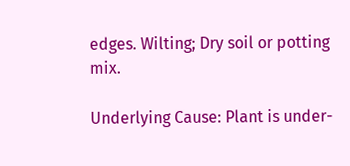edges. Wilting; Dry soil or potting mix.

Underlying Cause: Plant is under-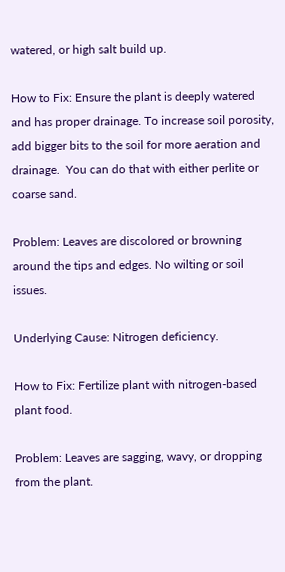watered, or high salt build up.

How to Fix: Ensure the plant is deeply watered and has proper drainage. To increase soil porosity, add bigger bits to the soil for more aeration and drainage.  You can do that with either perlite or coarse sand.

Problem: Leaves are discolored or browning around the tips and edges. No wilting or soil issues.

Underlying Cause: Nitrogen deficiency.

How to Fix: Fertilize plant with nitrogen-based plant food.

Problem: Leaves are sagging, wavy, or dropping from the plant.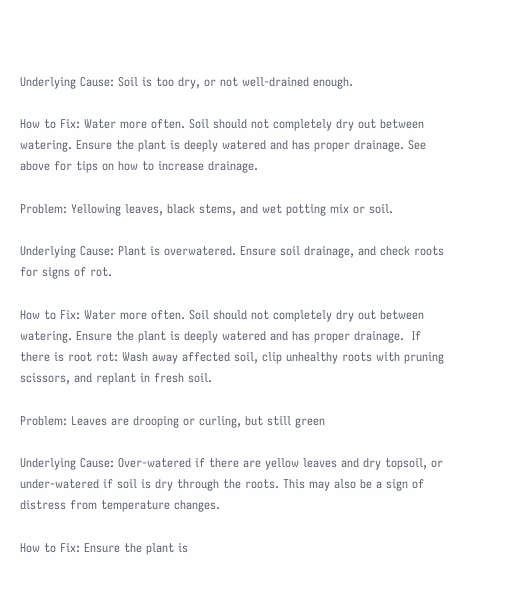Underlying Cause: Soil is too dry, or not well-drained enough.

How to Fix: Water more often. Soil should not completely dry out between watering. Ensure the plant is deeply watered and has proper drainage. See above for tips on how to increase drainage.

Problem: Yellowing leaves, black stems, and wet potting mix or soil.

Underlying Cause: Plant is overwatered. Ensure soil drainage, and check roots for signs of rot.

How to Fix: Water more often. Soil should not completely dry out between watering. Ensure the plant is deeply watered and has proper drainage.  If there is root rot: Wash away affected soil, clip unhealthy roots with pruning scissors, and replant in fresh soil.

Problem: Leaves are drooping or curling, but still green

Underlying Cause: Over-watered if there are yellow leaves and dry topsoil, or under-watered if soil is dry through the roots. This may also be a sign of distress from temperature changes.

How to Fix: Ensure the plant is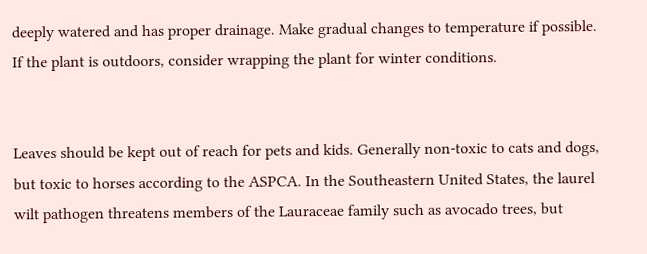deeply watered and has proper drainage. Make gradual changes to temperature if possible. If the plant is outdoors, consider wrapping the plant for winter conditions.


Leaves should be kept out of reach for pets and kids. Generally non-toxic to cats and dogs, but toxic to horses according to the ASPCA. In the Southeastern United States, the laurel wilt pathogen threatens members of the Lauraceae family such as avocado trees, but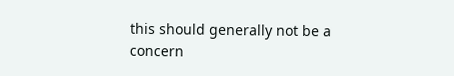this should generally not be a concern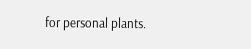for personal plants.